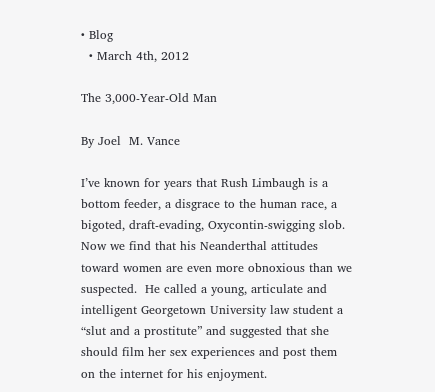• Blog
  • March 4th, 2012

The 3,000-Year-Old Man

By Joel  M. Vance

I’ve known for years that Rush Limbaugh is a bottom feeder, a disgrace to the human race, a bigoted, draft-evading, Oxycontin-swigging slob.   Now we find that his Neanderthal attitudes toward women are even more obnoxious than we suspected.  He called a young, articulate and intelligent Georgetown University law student a “slut and a prostitute” and suggested that she should film her sex experiences and post them on the internet for his enjoyment.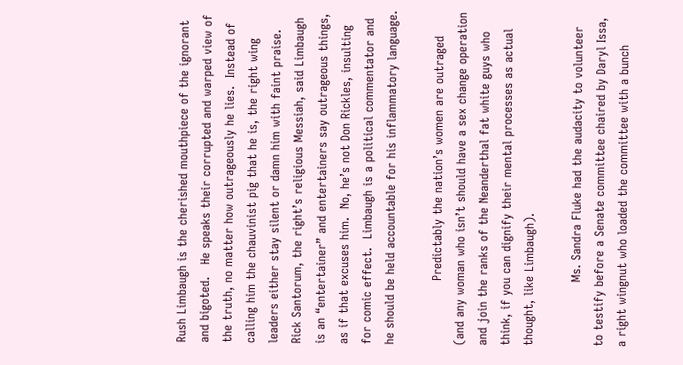Rush Limbaugh is the cherished mouthpiece of the ignorant and bigoted.   He speaks their corrupted and warped view of the truth, no matter how outrageously he lies.  Instead of calling him the chauvinist pig that he is, the right wing leaders either stay silent or damn him with faint praise.  Rick Santorum, the right’s religious Messiah, said Limbaugh is an “entertainer” and entertainers say outrageous things, as if that excuses him.  No, he’s not Don Rickles, insulting for comic effect.  Limbaugh is a political commentator and he should be held accountable for his inflammatory language.

                Predictably the nation’s women are outraged  (and any woman who isn’t should have a sex change operation and join the ranks of the Neanderthal fat white guys who think, if you can dignify their mental processes as actual thought, like Limbaugh).

                Ms. Sandra Fluke had the audacity to volunteer to testify before a Senate committee chaired by Daryl Issa, a right wingnut who loaded the committee with a bunch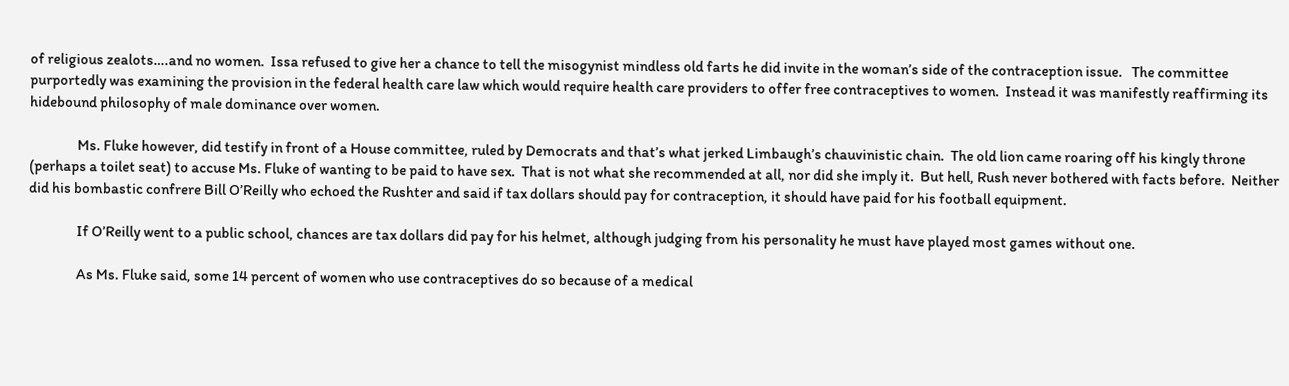of religious zealots….and no women.  Issa refused to give her a chance to tell the misogynist mindless old farts he did invite in the woman’s side of the contraception issue.   The committee purportedly was examining the provision in the federal health care law which would require health care providers to offer free contraceptives to women.  Instead it was manifestly reaffirming its hidebound philosophy of male dominance over women.

                Ms. Fluke however, did testify in front of a House committee, ruled by Democrats and that’s what jerked Limbaugh’s chauvinistic chain.  The old lion came roaring off his kingly throne (perhaps a toilet seat) to accuse Ms. Fluke of wanting to be paid to have sex.  That is not what she recommended at all, nor did she imply it.  But hell, Rush never bothered with facts before.  Neither did his bombastic confrere Bill O’Reilly who echoed the Rushter and said if tax dollars should pay for contraception, it should have paid for his football equipment.

                If O’Reilly went to a public school, chances are tax dollars did pay for his helmet, although judging from his personality he must have played most games without one.

                As Ms. Fluke said, some 14 percent of women who use contraceptives do so because of a medical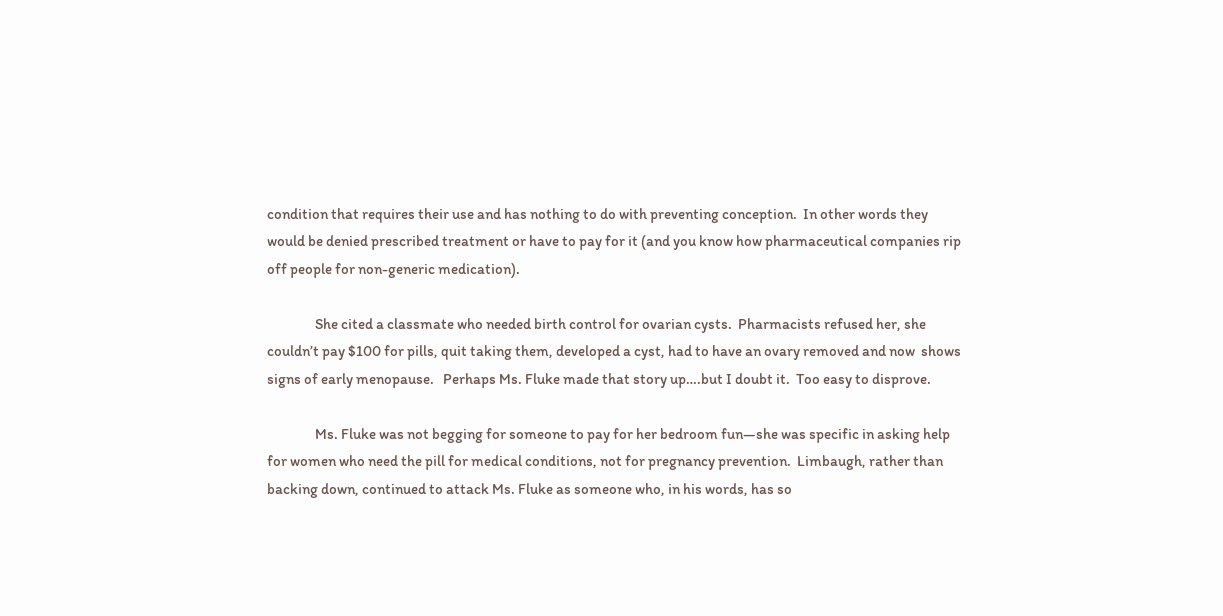condition that requires their use and has nothing to do with preventing conception.  In other words they would be denied prescribed treatment or have to pay for it (and you know how pharmaceutical companies rip off people for non-generic medication).

                She cited a classmate who needed birth control for ovarian cysts.  Pharmacists refused her, she couldn’t pay $100 for pills, quit taking them, developed a cyst, had to have an ovary removed and now  shows signs of early menopause.   Perhaps Ms. Fluke made that story up….but I doubt it.  Too easy to disprove.

                Ms. Fluke was not begging for someone to pay for her bedroom fun—she was specific in asking help for women who need the pill for medical conditions, not for pregnancy prevention.  Limbaugh, rather than backing down, continued to attack Ms. Fluke as someone who, in his words, has so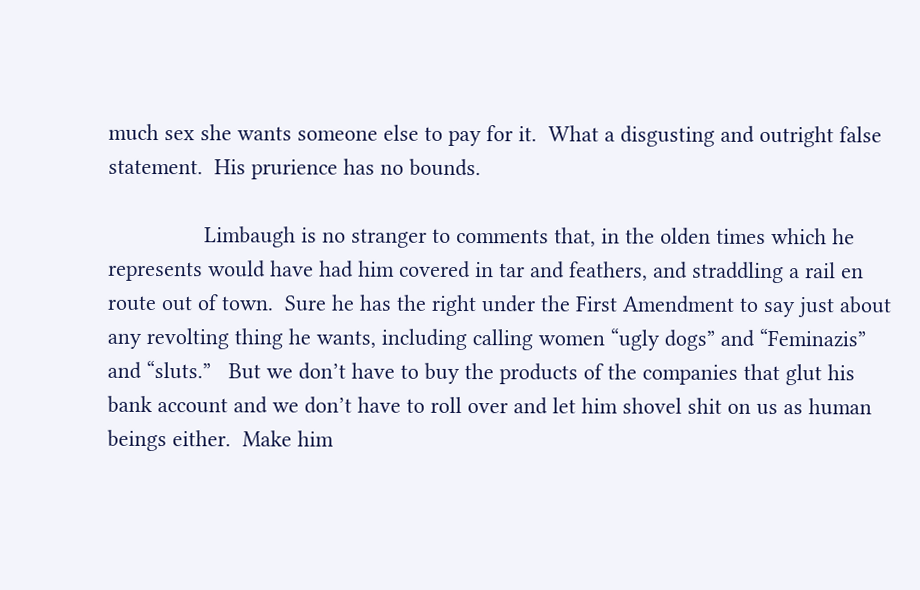much sex she wants someone else to pay for it.  What a disgusting and outright false statement.  His prurience has no bounds.

                Limbaugh is no stranger to comments that, in the olden times which he represents would have had him covered in tar and feathers, and straddling a rail en route out of town.  Sure he has the right under the First Amendment to say just about any revolting thing he wants, including calling women “ugly dogs” and “Feminazis” and “sluts.”   But we don’t have to buy the products of the companies that glut his bank account and we don’t have to roll over and let him shovel shit on us as human beings either.  Make him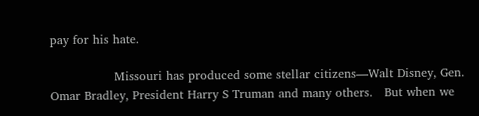pay for his hate.

                Missouri has produced some stellar citizens—Walt Disney, Gen. Omar Bradley, President Harry S Truman and many others.   But when we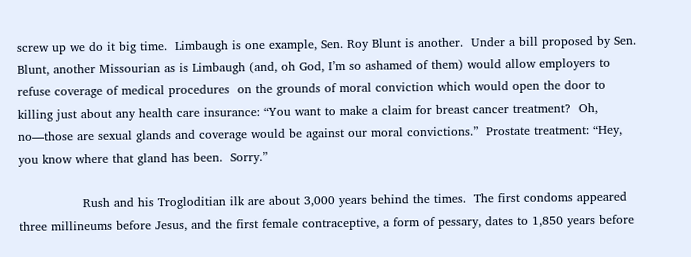screw up we do it big time.  Limbaugh is one example, Sen. Roy Blunt is another.  Under a bill proposed by Sen. Blunt, another Missourian as is Limbaugh (and, oh God, I’m so ashamed of them) would allow employers to refuse coverage of medical procedures  on the grounds of moral conviction which would open the door to killing just about any health care insurance: “You want to make a claim for breast cancer treatment?  Oh, no—those are sexual glands and coverage would be against our moral convictions.”  Prostate treatment: “Hey, you know where that gland has been.  Sorry.”

                Rush and his Trogloditian ilk are about 3,000 years behind the times.  The first condoms appeared three millineums before Jesus, and the first female contraceptive, a form of pessary, dates to 1,850 years before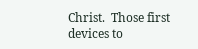Christ.  Those first devices to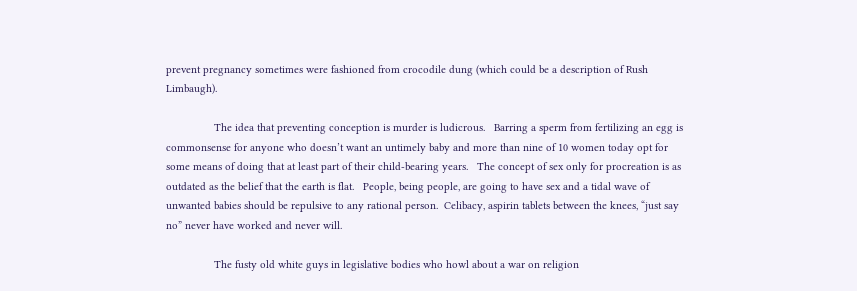prevent pregnancy sometimes were fashioned from crocodile dung (which could be a description of Rush Limbaugh).

                The idea that preventing conception is murder is ludicrous.   Barring a sperm from fertilizing an egg is commonsense for anyone who doesn’t want an untimely baby and more than nine of 10 women today opt for some means of doing that at least part of their child-bearing years.   The concept of sex only for procreation is as outdated as the belief that the earth is flat.   People, being people, are going to have sex and a tidal wave of unwanted babies should be repulsive to any rational person.  Celibacy, aspirin tablets between the knees, “just say no” never have worked and never will.

                The fusty old white guys in legislative bodies who howl about a war on religion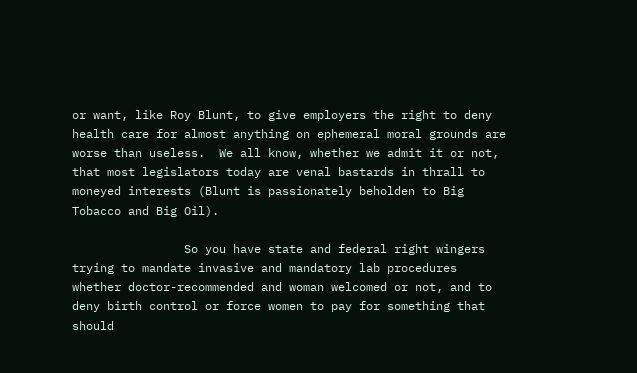or want, like Roy Blunt, to give employers the right to deny  health care for almost anything on ephemeral moral grounds are worse than useless.  We all know, whether we admit it or not, that most legislators today are venal bastards in thrall to moneyed interests (Blunt is passionately beholden to Big Tobacco and Big Oil).

                So you have state and federal right wingers trying to mandate invasive and mandatory lab procedures whether doctor-recommended and woman welcomed or not, and to deny birth control or force women to pay for something that should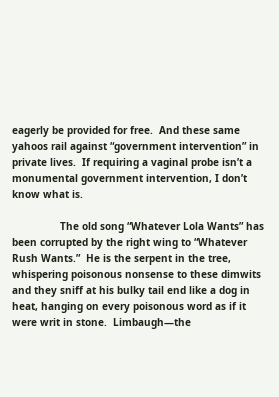eagerly be provided for free.  And these same yahoos rail against “government intervention” in private lives.  If requiring a vaginal probe isn’t a monumental government intervention, I don’t know what is.

                The old song “Whatever Lola Wants” has been corrupted by the right wing to “Whatever Rush Wants.”  He is the serpent in the tree, whispering poisonous nonsense to these dimwits and they sniff at his bulky tail end like a dog in heat, hanging on every poisonous word as if it were writ in stone.  Limbaugh—the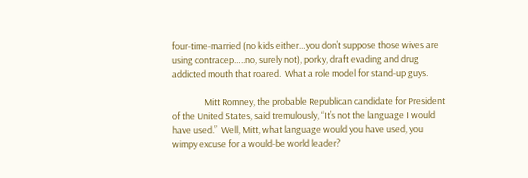four-time-married (no kids either…you don’t suppose those wives are using contracep…..no, surely not), porky, draft evading and drug addicted mouth that roared.  What a role model for stand-up guys.

                Mitt Romney, the probable Republican candidate for President of the United States, said tremulously, “It’s not the language I would have used.”  Well, Mitt, what language would you have used, you wimpy excuse for a would-be world leader?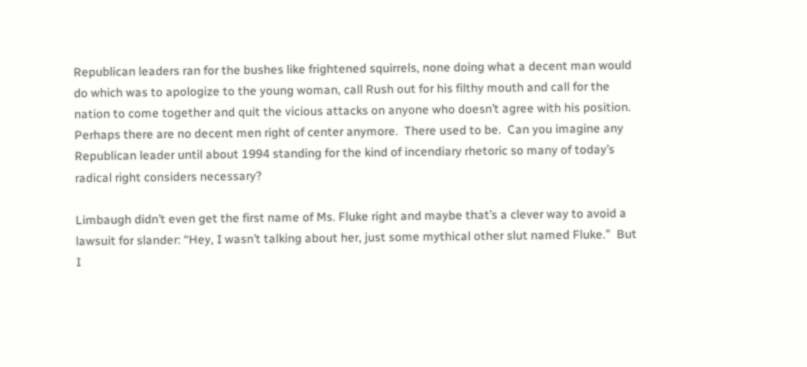Republican leaders ran for the bushes like frightened squirrels, none doing what a decent man would do which was to apologize to the young woman, call Rush out for his filthy mouth and call for the nation to come together and quit the vicious attacks on anyone who doesn’t agree with his position.  Perhaps there are no decent men right of center anymore.  There used to be.  Can you imagine any Republican leader until about 1994 standing for the kind of incendiary rhetoric so many of today’s radical right considers necessary?

Limbaugh didn’t even get the first name of Ms. Fluke right and maybe that’s a clever way to avoid a lawsuit for slander: “Hey, I wasn’t talking about her, just some mythical other slut named Fluke.”  But I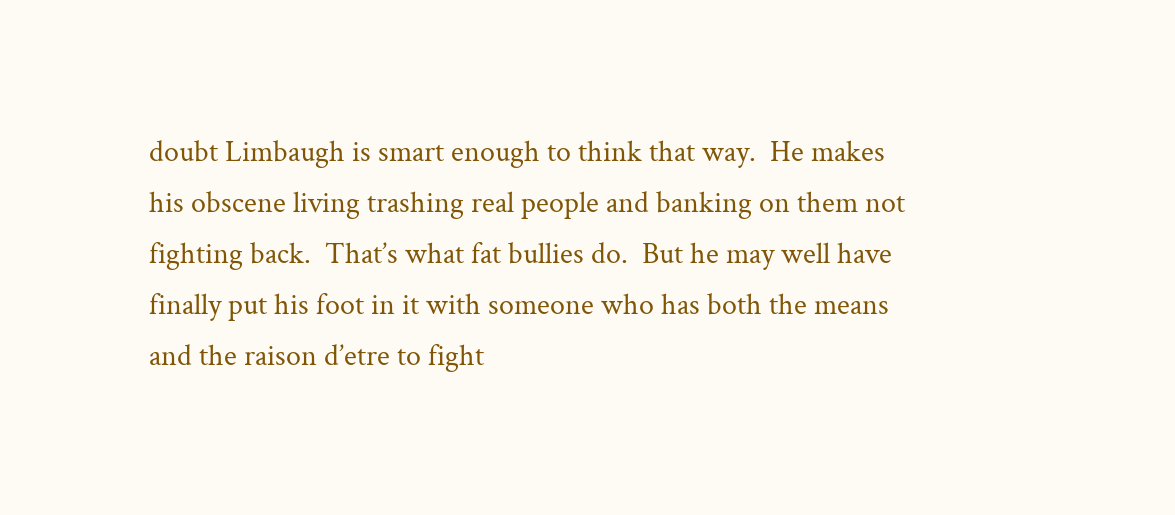doubt Limbaugh is smart enough to think that way.  He makes his obscene living trashing real people and banking on them not fighting back.  That’s what fat bullies do.  But he may well have finally put his foot in it with someone who has both the means and the raison d’etre to fight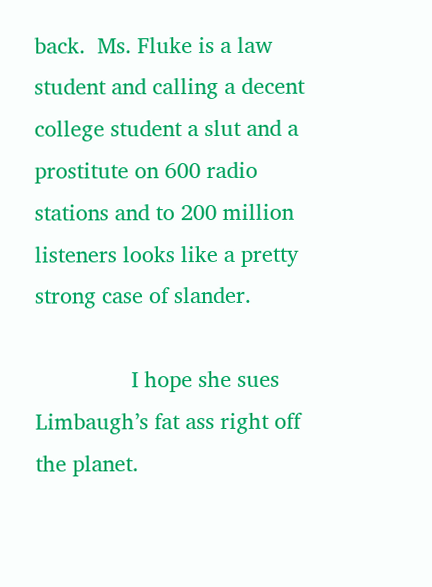back.  Ms. Fluke is a law student and calling a decent college student a slut and a prostitute on 600 radio stations and to 200 million listeners looks like a pretty strong case of slander.

                I hope she sues Limbaugh’s fat ass right off the planet.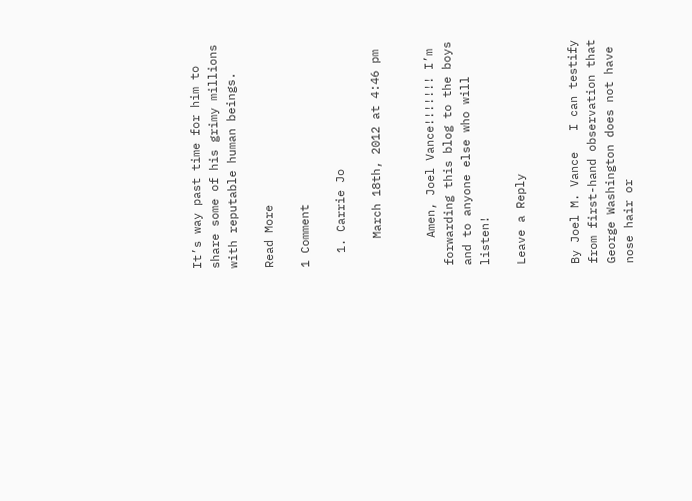It’s way past time for him to share some of his grimy millions with reputable human beings.

Read More

1 Comment

  1. Carrie Jo

    March 18th, 2012 at 4:46 pm


    Amen, Joel Vance!!!!!!! I’m forwarding this blog to the boys and to anyone else who will listen!

Leave a Reply


By Joel M. Vance   I can testify from first-hand observation that George Washington does not have nose hair or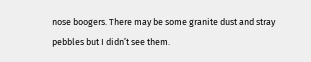nose boogers. There may be some granite dust and stray pebbles but I didn’t see them.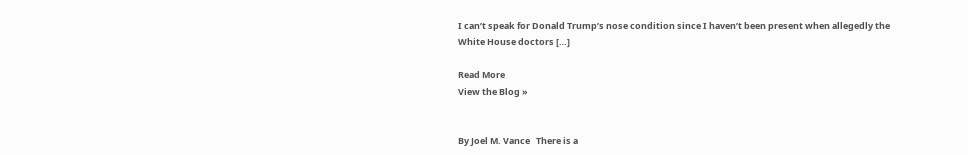I can’t speak for Donald Trump’s nose condition since I haven’t been present when allegedly the White House doctors […]

Read More
View the Blog »


By Joel M. Vance   There is a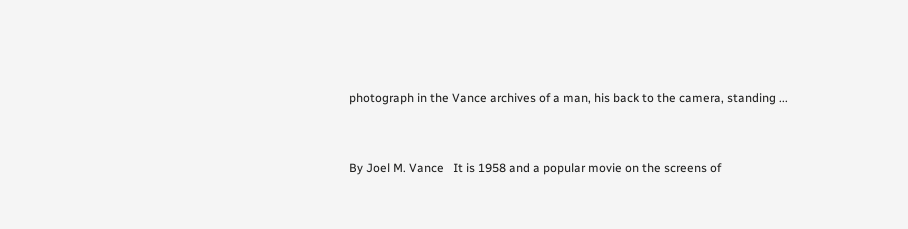photograph in the Vance archives of a man, his back to the camera, standing ...


By Joel M. Vance   It is 1958 and a popular movie on the screens of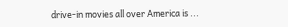drive-in movies all over America is ...